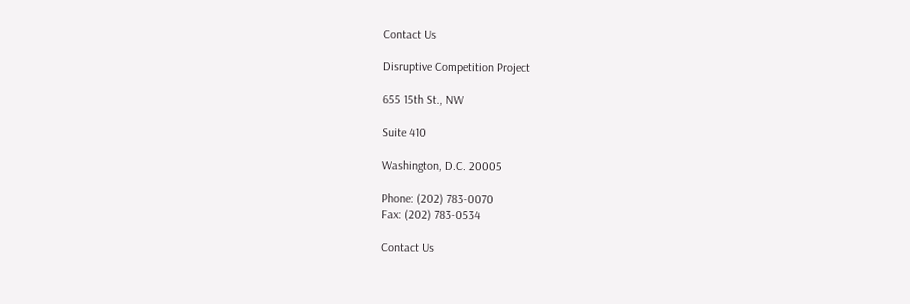Contact Us

Disruptive Competition Project

655 15th St., NW

Suite 410

Washington, D.C. 20005

Phone: (202) 783-0070
Fax: (202) 783-0534

Contact Us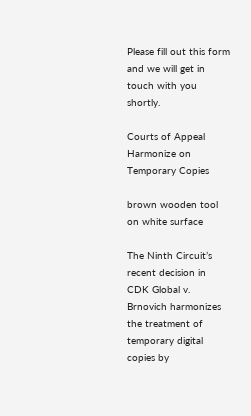Please fill out this form and we will get in touch with you shortly.

Courts of Appeal Harmonize on Temporary Copies

brown wooden tool on white surface

The Ninth Circuit’s recent decision in CDK Global v. Brnovich harmonizes the treatment of temporary digital copies by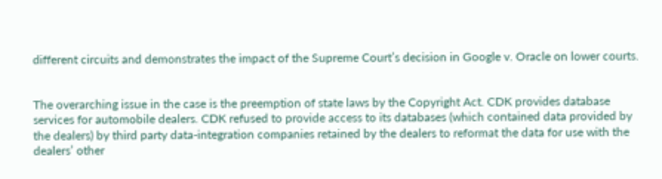different circuits and demonstrates the impact of the Supreme Court’s decision in Google v. Oracle on lower courts.


The overarching issue in the case is the preemption of state laws by the Copyright Act. CDK provides database services for automobile dealers. CDK refused to provide access to its databases (which contained data provided by the dealers) by third party data-integration companies retained by the dealers to reformat the data for use with the dealers’ other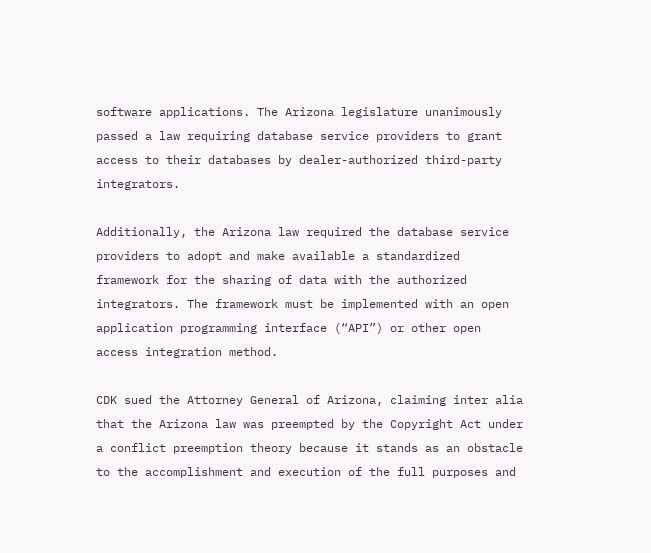software applications. The Arizona legislature unanimously passed a law requiring database service providers to grant access to their databases by dealer-authorized third-party integrators.

Additionally, the Arizona law required the database service providers to adopt and make available a standardized framework for the sharing of data with the authorized integrators. The framework must be implemented with an open application programming interface (“API”) or other open access integration method.

CDK sued the Attorney General of Arizona, claiming inter alia that the Arizona law was preempted by the Copyright Act under a conflict preemption theory because it stands as an obstacle to the accomplishment and execution of the full purposes and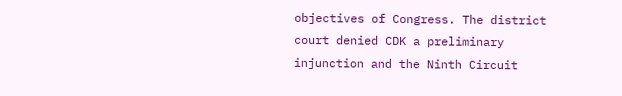objectives of Congress. The district court denied CDK a preliminary injunction and the Ninth Circuit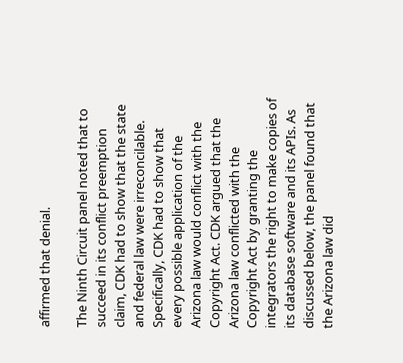affirmed that denial.

The Ninth Circuit panel noted that to succeed in its conflict preemption claim, CDK had to show that the state and federal law were irreconcilable. Specifically, CDK had to show that every possible application of the Arizona law would conflict with the Copyright Act. CDK argued that the Arizona law conflicted with the Copyright Act by granting the integrators the right to make copies of its database software and its APIs. As discussed below, the panel found that the Arizona law did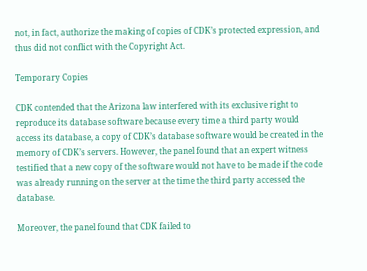not, in fact, authorize the making of copies of CDK’s protected expression, and thus did not conflict with the Copyright Act.

Temporary Copies

CDK contended that the Arizona law interfered with its exclusive right to reproduce its database software because every time a third party would access its database, a copy of CDK’s database software would be created in the memory of CDK’s servers. However, the panel found that an expert witness testified that a new copy of the software would not have to be made if the code was already running on the server at the time the third party accessed the database.

Moreover, the panel found that CDK failed to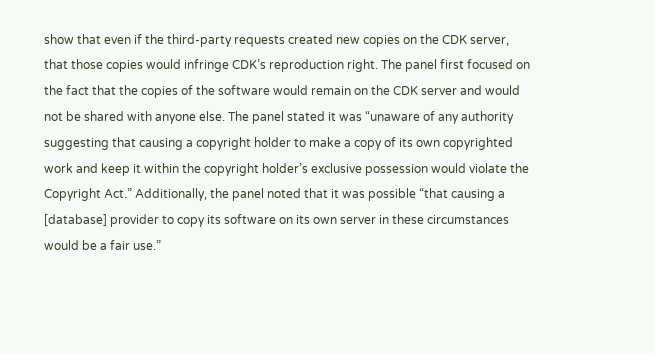show that even if the third-party requests created new copies on the CDK server, that those copies would infringe CDK’s reproduction right. The panel first focused on the fact that the copies of the software would remain on the CDK server and would not be shared with anyone else. The panel stated it was “unaware of any authority suggesting that causing a copyright holder to make a copy of its own copyrighted work and keep it within the copyright holder’s exclusive possession would violate the Copyright Act.” Additionally, the panel noted that it was possible “that causing a [database] provider to copy its software on its own server in these circumstances would be a fair use.”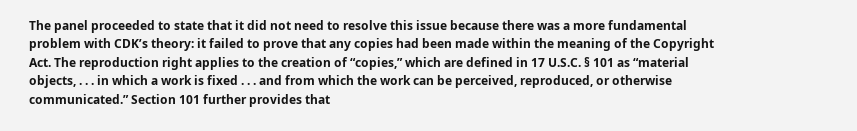The panel proceeded to state that it did not need to resolve this issue because there was a more fundamental problem with CDK’s theory: it failed to prove that any copies had been made within the meaning of the Copyright Act. The reproduction right applies to the creation of “copies,” which are defined in 17 U.S.C. § 101 as “material objects, . . . in which a work is fixed . . . and from which the work can be perceived, reproduced, or otherwise communicated.” Section 101 further provides that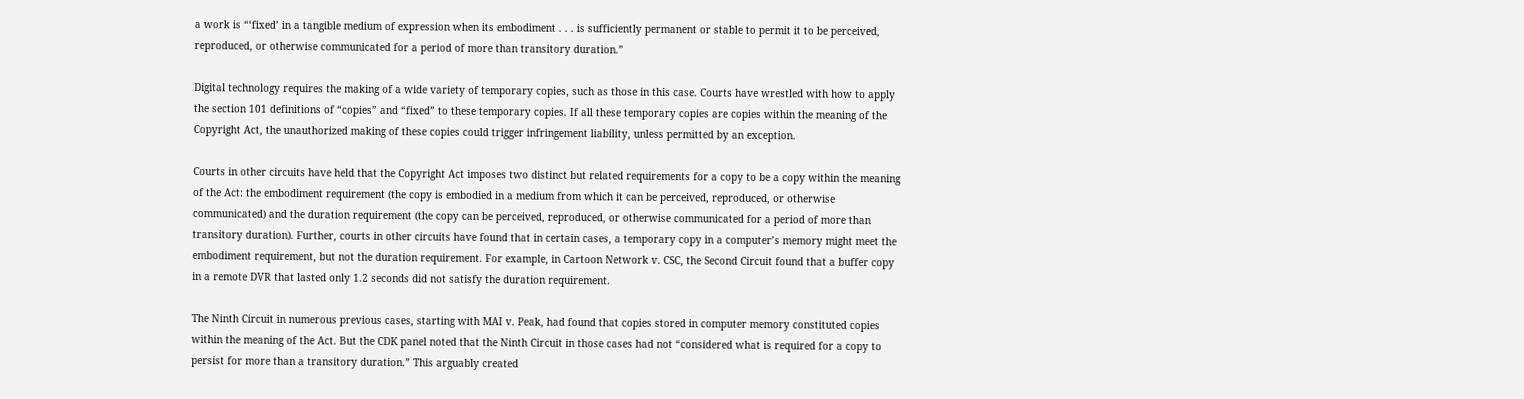a work is “‘fixed’ in a tangible medium of expression when its embodiment . . . is sufficiently permanent or stable to permit it to be perceived, reproduced, or otherwise communicated for a period of more than transitory duration.”

Digital technology requires the making of a wide variety of temporary copies, such as those in this case. Courts have wrestled with how to apply the section 101 definitions of “copies” and “fixed” to these temporary copies. If all these temporary copies are copies within the meaning of the Copyright Act, the unauthorized making of these copies could trigger infringement liability, unless permitted by an exception.

Courts in other circuits have held that the Copyright Act imposes two distinct but related requirements for a copy to be a copy within the meaning of the Act: the embodiment requirement (the copy is embodied in a medium from which it can be perceived, reproduced, or otherwise communicated) and the duration requirement (the copy can be perceived, reproduced, or otherwise communicated for a period of more than transitory duration). Further, courts in other circuits have found that in certain cases, a temporary copy in a computer’s memory might meet the embodiment requirement, but not the duration requirement. For example, in Cartoon Network v. CSC, the Second Circuit found that a buffer copy in a remote DVR that lasted only 1.2 seconds did not satisfy the duration requirement.

The Ninth Circuit in numerous previous cases, starting with MAI v. Peak, had found that copies stored in computer memory constituted copies within the meaning of the Act. But the CDK panel noted that the Ninth Circuit in those cases had not “considered what is required for a copy to persist for more than a transitory duration.” This arguably created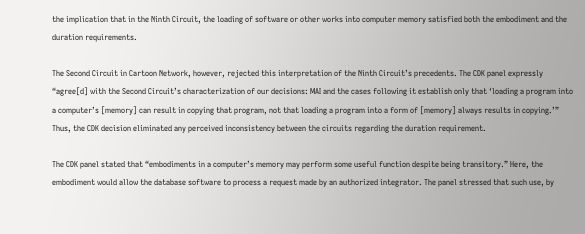the implication that in the Ninth Circuit, the loading of software or other works into computer memory satisfied both the embodiment and the duration requirements.

The Second Circuit in Cartoon Network, however, rejected this interpretation of the Ninth Circuit’s precedents. The CDK panel expressly “agree[d] with the Second Circuit’s characterization of our decisions: MAI and the cases following it establish only that ‘loading a program into a computer’s [memory] can result in copying that program, not that loading a program into a form of [memory] always results in copying.’” Thus, the CDK decision eliminated any perceived inconsistency between the circuits regarding the duration requirement.

The CDK panel stated that “embodiments in a computer’s memory may perform some useful function despite being transitory.” Here, the embodiment would allow the database software to process a request made by an authorized integrator. The panel stressed that such use, by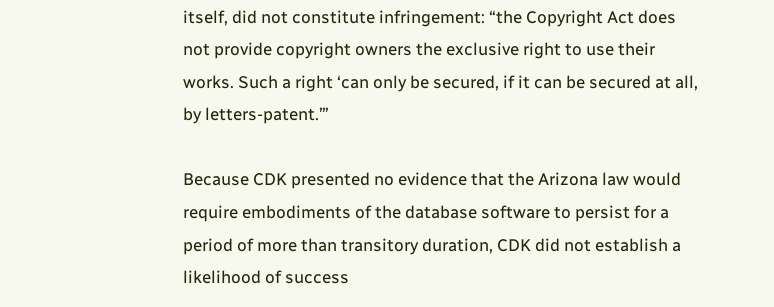itself, did not constitute infringement: “the Copyright Act does not provide copyright owners the exclusive right to use their works. Such a right ‘can only be secured, if it can be secured at all, by letters-patent.’”

Because CDK presented no evidence that the Arizona law would require embodiments of the database software to persist for a period of more than transitory duration, CDK did not establish a likelihood of success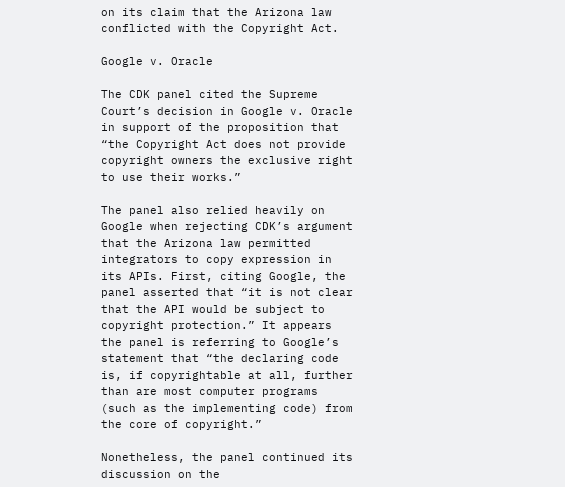on its claim that the Arizona law conflicted with the Copyright Act.

Google v. Oracle

The CDK panel cited the Supreme Court’s decision in Google v. Oracle in support of the proposition that “the Copyright Act does not provide copyright owners the exclusive right to use their works.”

The panel also relied heavily on Google when rejecting CDK’s argument that the Arizona law permitted integrators to copy expression in its APIs. First, citing Google, the panel asserted that “it is not clear that the API would be subject to copyright protection.” It appears the panel is referring to Google’s statement that “the declaring code is, if copyrightable at all, further than are most computer programs (such as the implementing code) from the core of copyright.”

Nonetheless, the panel continued its discussion on the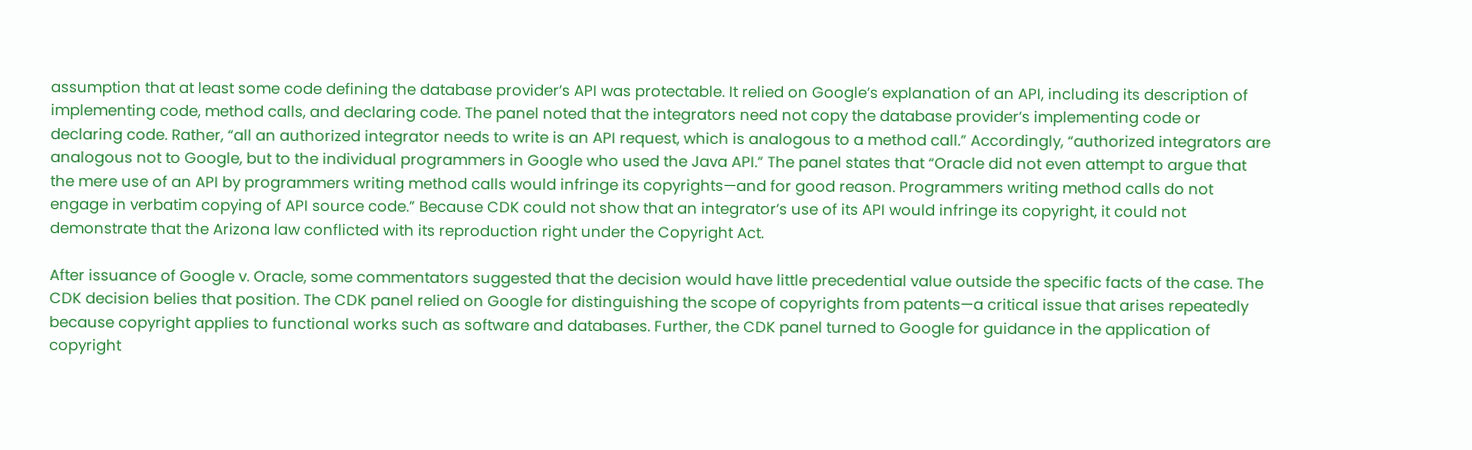assumption that at least some code defining the database provider’s API was protectable. It relied on Google’s explanation of an API, including its description of implementing code, method calls, and declaring code. The panel noted that the integrators need not copy the database provider’s implementing code or declaring code. Rather, “all an authorized integrator needs to write is an API request, which is analogous to a method call.” Accordingly, “authorized integrators are analogous not to Google, but to the individual programmers in Google who used the Java API.” The panel states that “Oracle did not even attempt to argue that the mere use of an API by programmers writing method calls would infringe its copyrights—and for good reason. Programmers writing method calls do not engage in verbatim copying of API source code.” Because CDK could not show that an integrator’s use of its API would infringe its copyright, it could not demonstrate that the Arizona law conflicted with its reproduction right under the Copyright Act.

After issuance of Google v. Oracle, some commentators suggested that the decision would have little precedential value outside the specific facts of the case. The CDK decision belies that position. The CDK panel relied on Google for distinguishing the scope of copyrights from patents—a critical issue that arises repeatedly because copyright applies to functional works such as software and databases. Further, the CDK panel turned to Google for guidance in the application of copyright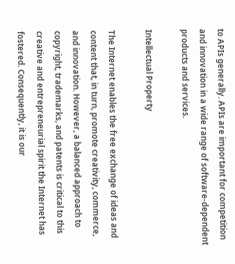to APIs generally. APIs are important for competition and innovation in a wide range of software-dependent products and services.

Intellectual Property

The Internet enables the free exchange of ideas and content that, in turn, promote creativity, commerce, and innovation. However, a balanced approach to copyright, trademarks, and patents is critical to this creative and entrepreneurial spirit the Internet has fostered. Consequently, it is our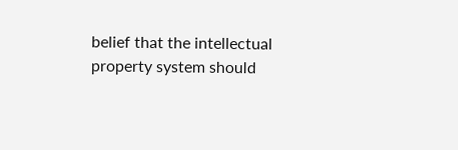belief that the intellectual property system should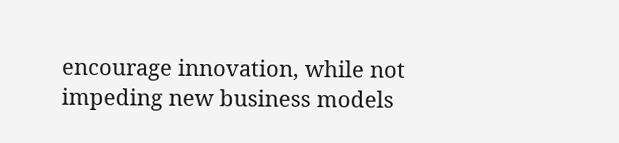encourage innovation, while not impeding new business models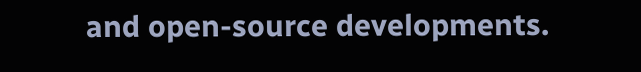and open-source developments.